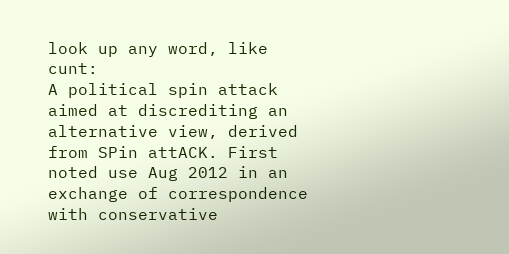look up any word, like cunt:
A political spin attack aimed at discrediting an alternative view, derived from SPin attACK. First noted use Aug 2012 in an exchange of correspondence with conservative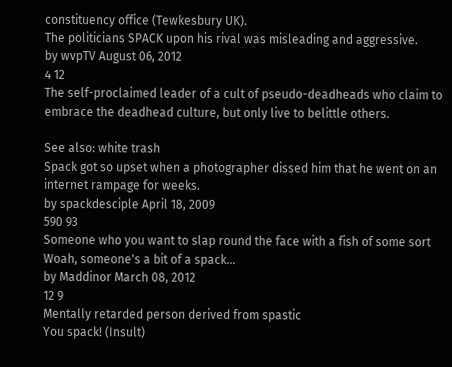constituency office (Tewkesbury UK).
The politicians SPACK upon his rival was misleading and aggressive.
by wvpTV August 06, 2012
4 12
The self-proclaimed leader of a cult of pseudo-deadheads who claim to embrace the deadhead culture, but only live to belittle others.

See also: white trash
Spack got so upset when a photographer dissed him that he went on an internet rampage for weeks.
by spackdesciple April 18, 2009
590 93
Someone who you want to slap round the face with a fish of some sort
Woah, someone's a bit of a spack...
by Maddinor March 08, 2012
12 9
Mentally retarded person derived from spastic
You spack! (Insult)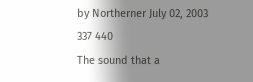by Northerner July 02, 2003
337 440
The sound that a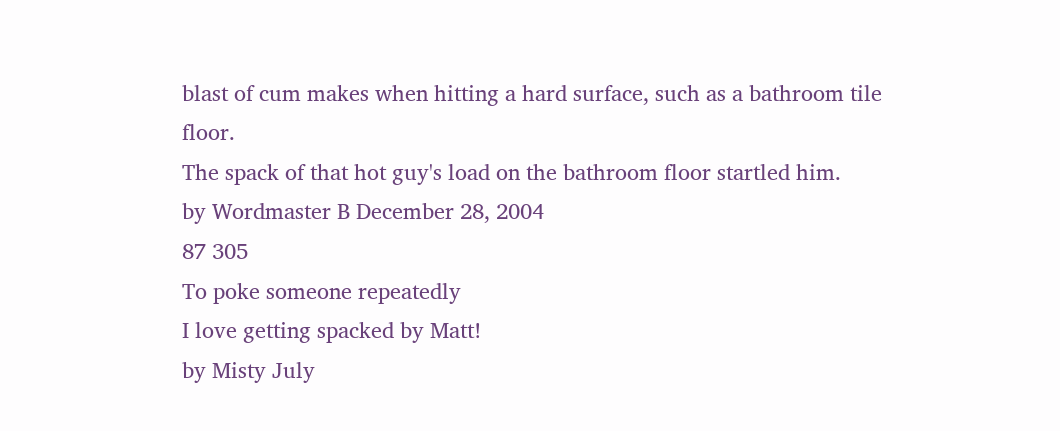blast of cum makes when hitting a hard surface, such as a bathroom tile floor.
The spack of that hot guy's load on the bathroom floor startled him.
by Wordmaster B December 28, 2004
87 305
To poke someone repeatedly
I love getting spacked by Matt!
by Misty July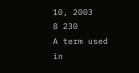10, 2003
8 230
A term used in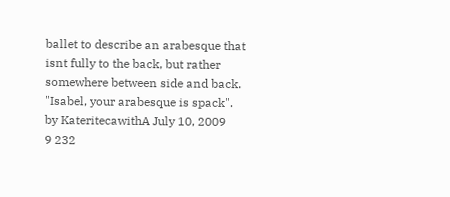ballet to describe an arabesque that isnt fully to the back, but rather somewhere between side and back.
"Isabel, your arabesque is spack".
by KateritecawithA July 10, 2009
9 232